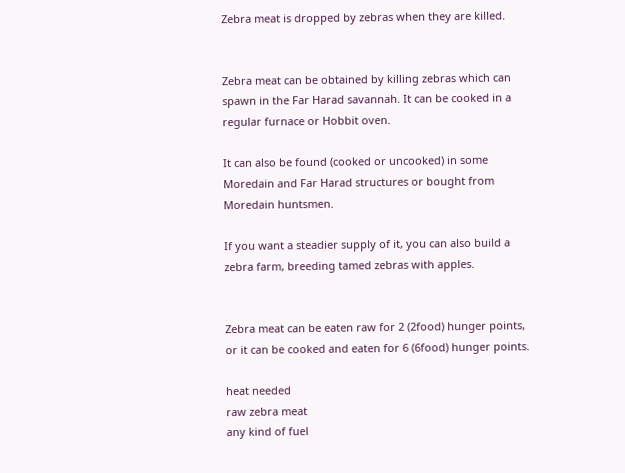Zebra meat is dropped by zebras when they are killed.


Zebra meat can be obtained by killing zebras which can spawn in the Far Harad savannah. It can be cooked in a regular furnace or Hobbit oven.

It can also be found (cooked or uncooked) in some Moredain and Far Harad structures or bought from Moredain huntsmen.

If you want a steadier supply of it, you can also build a zebra farm, breeding tamed zebras with apples.


Zebra meat can be eaten raw for 2 (2food) hunger points, or it can be cooked and eaten for 6 (6food) hunger points.

heat needed
raw zebra meat
any kind of fuel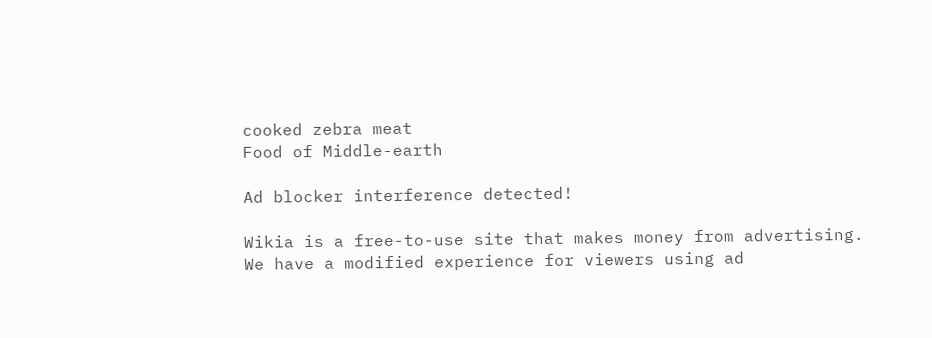cooked zebra meat
Food of Middle-earth

Ad blocker interference detected!

Wikia is a free-to-use site that makes money from advertising. We have a modified experience for viewers using ad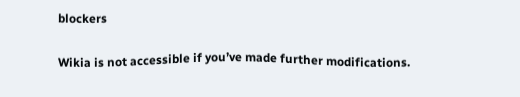blockers

Wikia is not accessible if you’ve made further modifications.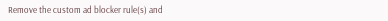Remove the custom ad blocker rule(s) and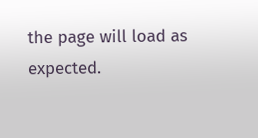the page will load as expected.